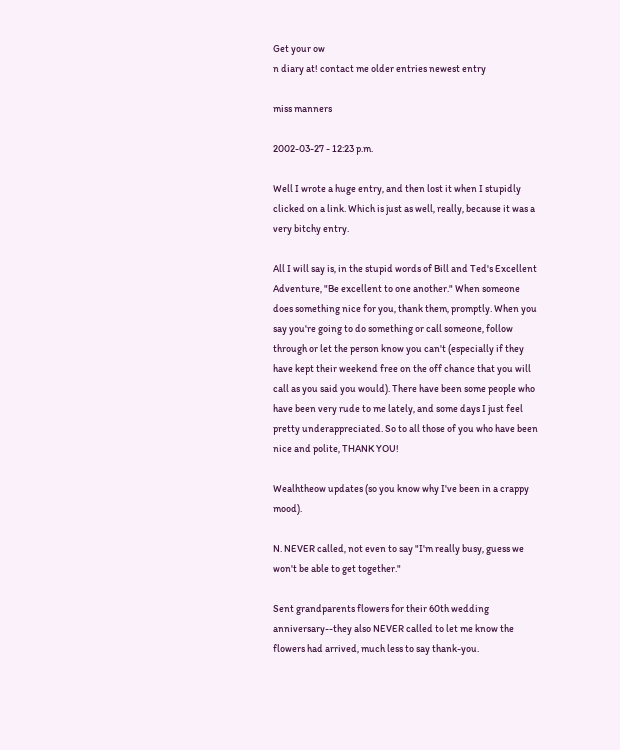Get your ow
n diary at! contact me older entries newest entry

miss manners

2002-03-27 - 12:23 p.m.

Well I wrote a huge entry, and then lost it when I stupidly clicked on a link. Which is just as well, really, because it was a very bitchy entry.

All I will say is, in the stupid words of Bill and Ted's Excellent Adventure, "Be excellent to one another." When someone does something nice for you, thank them, promptly. When you say you're going to do something or call someone, follow through or let the person know you can't (especially if they have kept their weekend free on the off chance that you will call as you said you would). There have been some people who have been very rude to me lately, and some days I just feel pretty underappreciated. So to all those of you who have been nice and polite, THANK YOU!

Wealhtheow updates (so you know why I've been in a crappy mood).

N. NEVER called, not even to say "I'm really busy, guess we won't be able to get together."

Sent grandparents flowers for their 60th wedding anniversary--they also NEVER called to let me know the flowers had arrived, much less to say thank-you.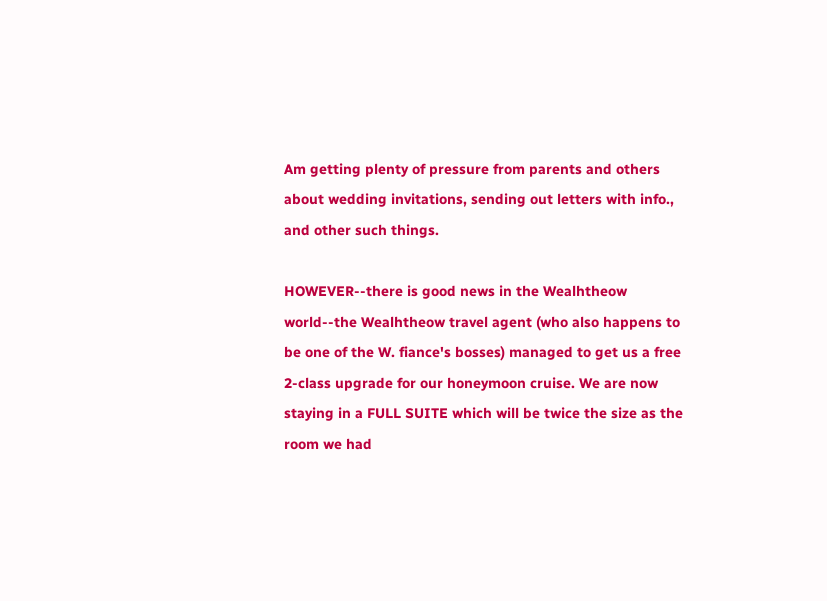Am getting plenty of pressure from parents and others about wedding invitations, sending out letters with info., and other such things.

HOWEVER--there is good news in the Wealhtheow world--the Wealhtheow travel agent (who also happens to be one of the W. fiance's bosses) managed to get us a free 2-class upgrade for our honeymoon cruise. We are now staying in a FULL SUITE which will be twice the size as the room we had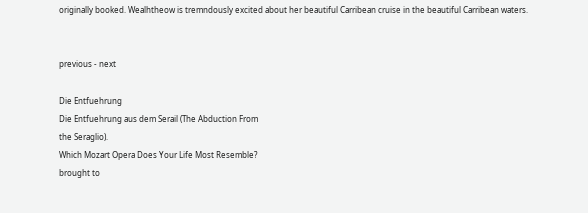originally booked. Wealhtheow is tremndously excited about her beautiful Carribean cruise in the beautiful Carribean waters.


previous - next

Die Entfuehrung
Die Entfuehrung aus dem Serail (The Abduction From
the Seraglio).
Which Mozart Opera Does Your Life Most Resemble?
brought to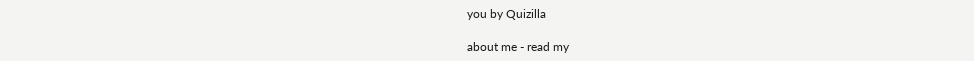you by Quizilla

about me - read my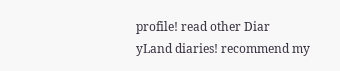profile! read other Diar
yLand diaries! recommend my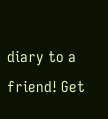diary to a friend! Get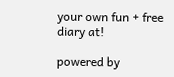your own fun + free diary at!

powered by